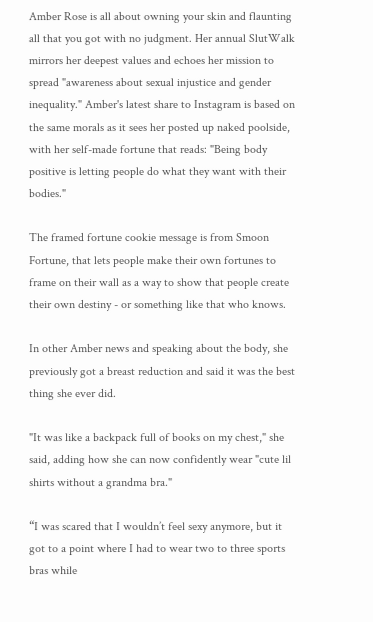Amber Rose is all about owning your skin and flaunting all that you got with no judgment. Her annual SlutWalk mirrors her deepest values and echoes her mission to spread "awareness about sexual injustice and gender inequality." Amber's latest share to Instagram is based on the same morals as it sees her posted up naked poolside, with her self-made fortune that reads: "Being body positive is letting people do what they want with their bodies."

The framed fortune cookie message is from Smoon Fortune, that lets people make their own fortunes to frame on their wall as a way to show that people create their own destiny - or something like that who knows.

In other Amber news and speaking about the body, she previously got a breast reduction and said it was the best thing she ever did.

"It was like a backpack full of books on my chest," she said, adding how she can now confidently wear "cute lil shirts without a grandma bra."

“I was scared that I wouldn’t feel sexy anymore, but it got to a point where I had to wear two to three sports bras while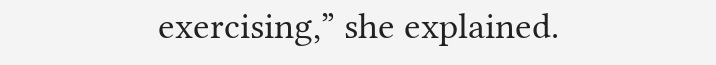exercising,” she explained.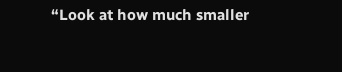“Look at how much smaller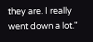they are. I really went down a lot."